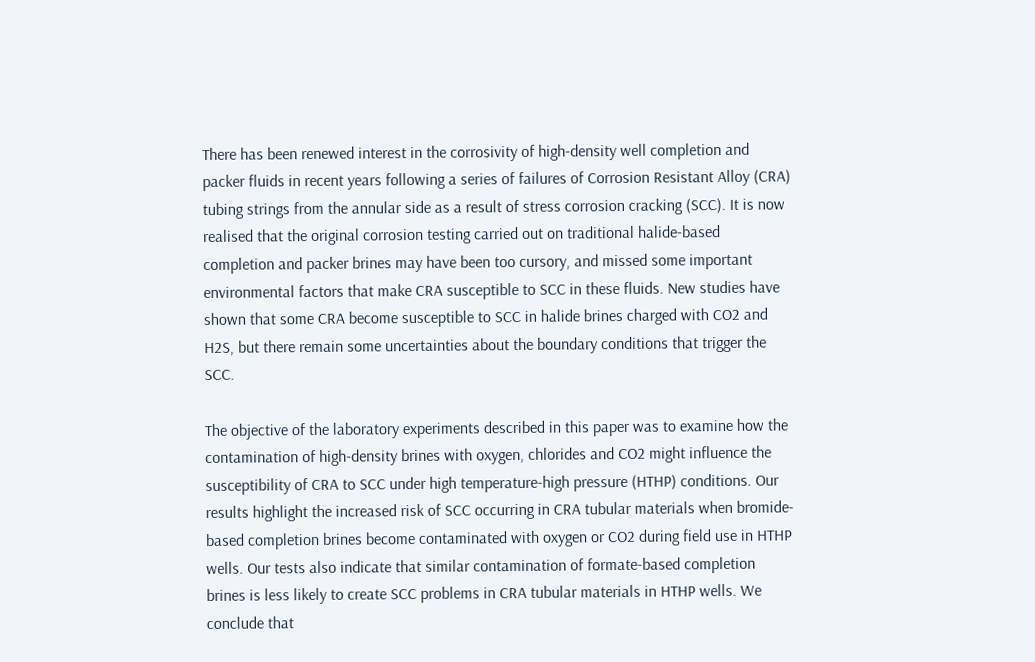There has been renewed interest in the corrosivity of high-density well completion and packer fluids in recent years following a series of failures of Corrosion Resistant Alloy (CRA) tubing strings from the annular side as a result of stress corrosion cracking (SCC). It is now realised that the original corrosion testing carried out on traditional halide-based completion and packer brines may have been too cursory, and missed some important environmental factors that make CRA susceptible to SCC in these fluids. New studies have shown that some CRA become susceptible to SCC in halide brines charged with CO2 and H2S, but there remain some uncertainties about the boundary conditions that trigger the SCC.

The objective of the laboratory experiments described in this paper was to examine how the contamination of high-density brines with oxygen, chlorides and CO2 might influence the susceptibility of CRA to SCC under high temperature-high pressure (HTHP) conditions. Our results highlight the increased risk of SCC occurring in CRA tubular materials when bromide-based completion brines become contaminated with oxygen or CO2 during field use in HTHP wells. Our tests also indicate that similar contamination of formate-based completion brines is less likely to create SCC problems in CRA tubular materials in HTHP wells. We conclude that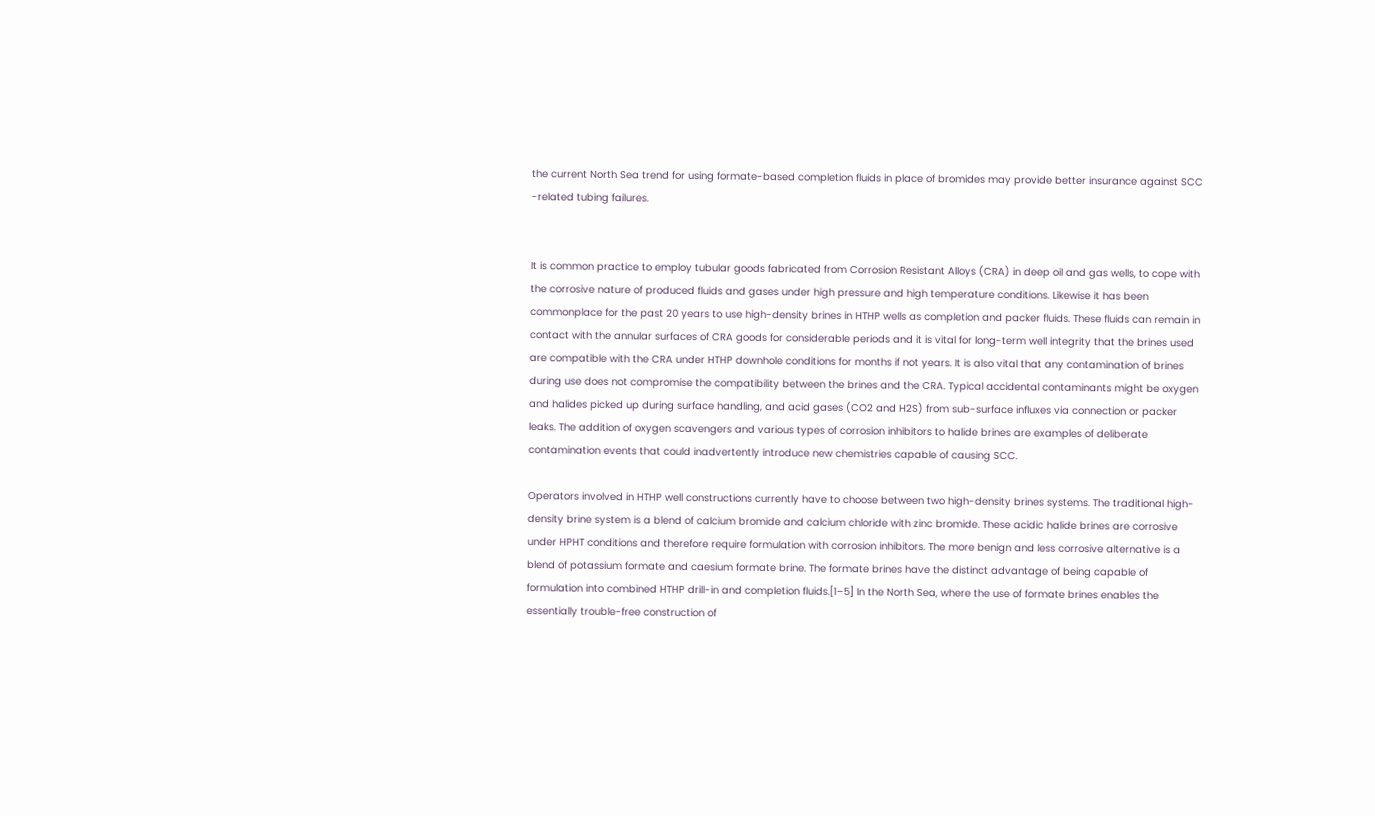the current North Sea trend for using formate-based completion fluids in place of bromides may provide better insurance against SCC -related tubing failures.


It is common practice to employ tubular goods fabricated from Corrosion Resistant Alloys (CRA) in deep oil and gas wells, to cope with the corrosive nature of produced fluids and gases under high pressure and high temperature conditions. Likewise it has been commonplace for the past 20 years to use high-density brines in HTHP wells as completion and packer fluids. These fluids can remain in contact with the annular surfaces of CRA goods for considerable periods and it is vital for long-term well integrity that the brines used are compatible with the CRA under HTHP downhole conditions for months if not years. It is also vital that any contamination of brines during use does not compromise the compatibility between the brines and the CRA. Typical accidental contaminants might be oxygen and halides picked up during surface handling, and acid gases (CO2 and H2S) from sub-surface influxes via connection or packer leaks. The addition of oxygen scavengers and various types of corrosion inhibitors to halide brines are examples of deliberate contamination events that could inadvertently introduce new chemistries capable of causing SCC.

Operators involved in HTHP well constructions currently have to choose between two high-density brines systems. The traditional high-density brine system is a blend of calcium bromide and calcium chloride with zinc bromide. These acidic halide brines are corrosive under HPHT conditions and therefore require formulation with corrosion inhibitors. The more benign and less corrosive alternative is a blend of potassium formate and caesium formate brine. The formate brines have the distinct advantage of being capable of formulation into combined HTHP drill-in and completion fluids.[1–5] In the North Sea, where the use of formate brines enables the essentially trouble-free construction of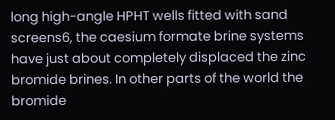long high-angle HPHT wells fitted with sand screens6, the caesium formate brine systems have just about completely displaced the zinc bromide brines. In other parts of the world the bromide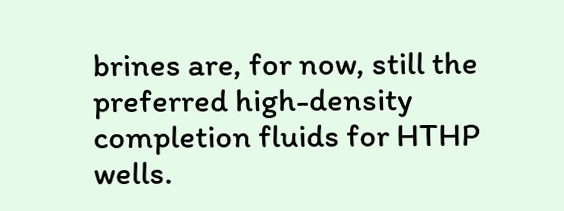brines are, for now, still the preferred high-density completion fluids for HTHP wells.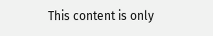This content is only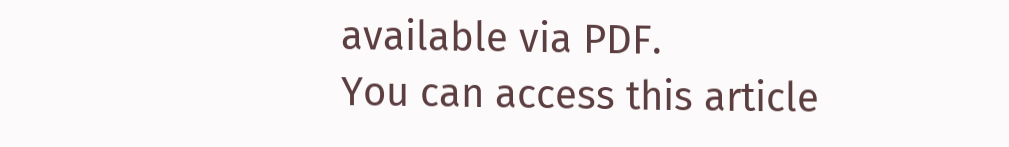available via PDF.
You can access this article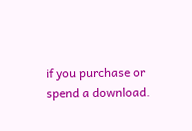if you purchase or spend a download.